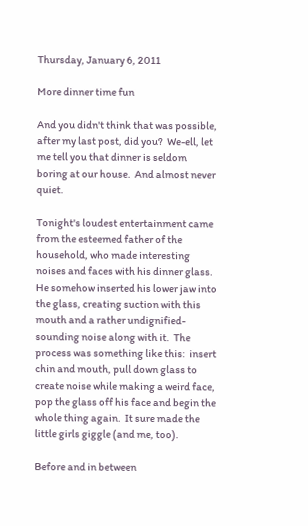Thursday, January 6, 2011

More dinner time fun

And you didn't think that was possible, after my last post, did you?  We-ell, let me tell you that dinner is seldom boring at our house.  And almost never quiet.

Tonight's loudest entertainment came from the esteemed father of the household, who made interesting noises and faces with his dinner glass.  He somehow inserted his lower jaw into the glass, creating suction with this mouth and a rather undignified-sounding noise along with it.  The process was something like this:  insert chin and mouth, pull down glass to create noise while making a weird face, pop the glass off his face and begin the whole thing again.  It sure made the little girls giggle (and me, too).

Before and in between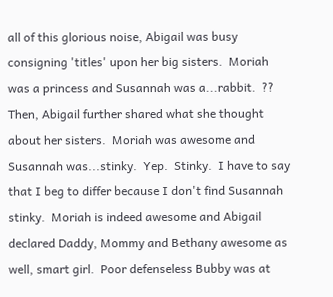all of this glorious noise, Abigail was busy consigning 'titles' upon her big sisters.  Moriah was a princess and Susannah was a...rabbit.  ??  Then, Abigail further shared what she thought about her sisters.  Moriah was awesome and Susannah was...stinky.  Yep.  Stinky.  I have to say that I beg to differ because I don't find Susannah stinky.  Moriah is indeed awesome and Abigail declared Daddy, Mommy and Bethany awesome as well, smart girl.  Poor defenseless Bubby was at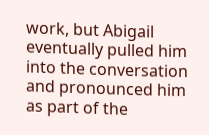work, but Abigail eventually pulled him into the conversation and pronounced him as part of the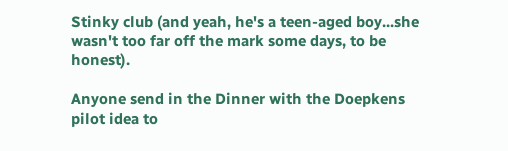Stinky club (and yeah, he's a teen-aged boy...she wasn't too far off the mark some days, to be honest).

Anyone send in the Dinner with the Doepkens pilot idea to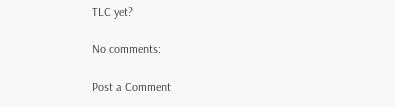TLC yet?

No comments:

Post a Comment